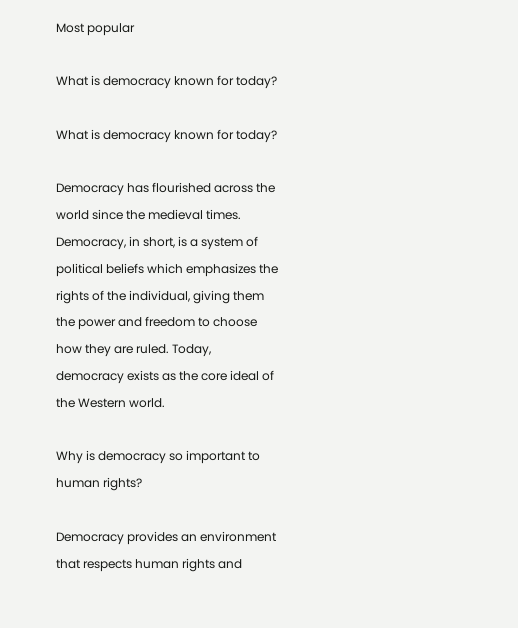Most popular

What is democracy known for today?

What is democracy known for today?

Democracy has flourished across the world since the medieval times. Democracy, in short, is a system of political beliefs which emphasizes the rights of the individual, giving them the power and freedom to choose how they are ruled. Today, democracy exists as the core ideal of the Western world.

Why is democracy so important to human rights?

Democracy provides an environment that respects human rights and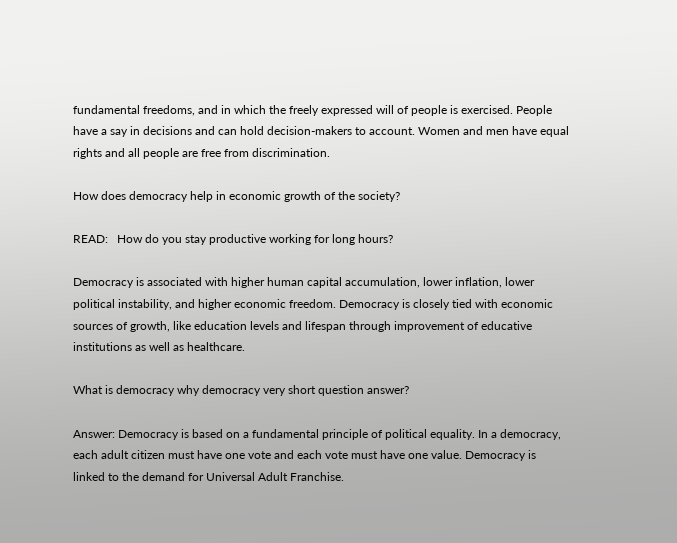fundamental freedoms, and in which the freely expressed will of people is exercised. People have a say in decisions and can hold decision-makers to account. Women and men have equal rights and all people are free from discrimination.

How does democracy help in economic growth of the society?

READ:   How do you stay productive working for long hours?

Democracy is associated with higher human capital accumulation, lower inflation, lower political instability, and higher economic freedom. Democracy is closely tied with economic sources of growth, like education levels and lifespan through improvement of educative institutions as well as healthcare.

What is democracy why democracy very short question answer?

Answer: Democracy is based on a fundamental principle of political equality. In a democracy, each adult citizen must have one vote and each vote must have one value. Democracy is linked to the demand for Universal Adult Franchise.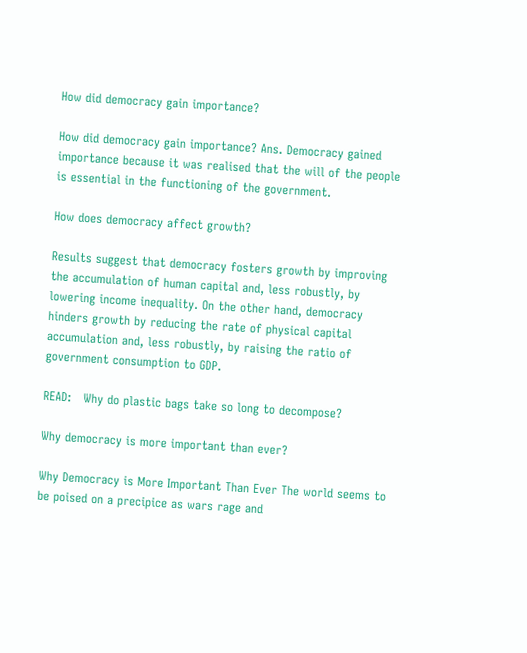How did democracy gain importance?

How did democracy gain importance? Ans. Democracy gained importance because it was realised that the will of the people is essential in the functioning of the government.

How does democracy affect growth?

Results suggest that democracy fosters growth by improving the accumulation of human capital and, less robustly, by lowering income inequality. On the other hand, democracy hinders growth by reducing the rate of physical capital accumulation and, less robustly, by raising the ratio of government consumption to GDP.

READ:   Why do plastic bags take so long to decompose?

Why democracy is more important than ever?

Why Democracy is More Important Than Ever The world seems to be poised on a precipice as wars rage and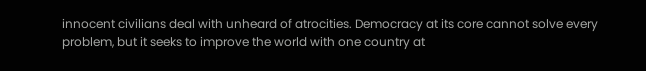innocent civilians deal with unheard of atrocities. Democracy at its core cannot solve every problem, but it seeks to improve the world with one country at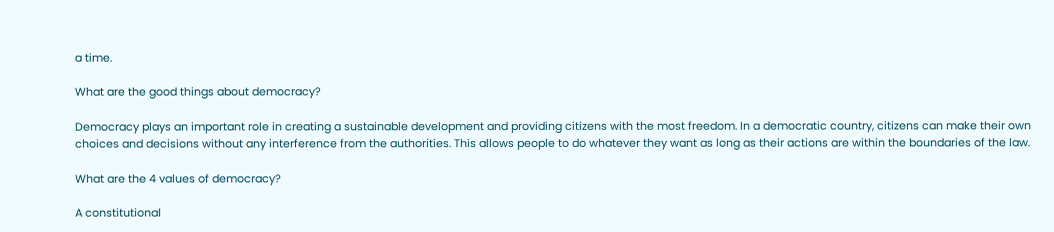a time.

What are the good things about democracy?

Democracy plays an important role in creating a sustainable development and providing citizens with the most freedom. In a democratic country, citizens can make their own choices and decisions without any interference from the authorities. This allows people to do whatever they want as long as their actions are within the boundaries of the law.

What are the 4 values of democracy?

A constitutional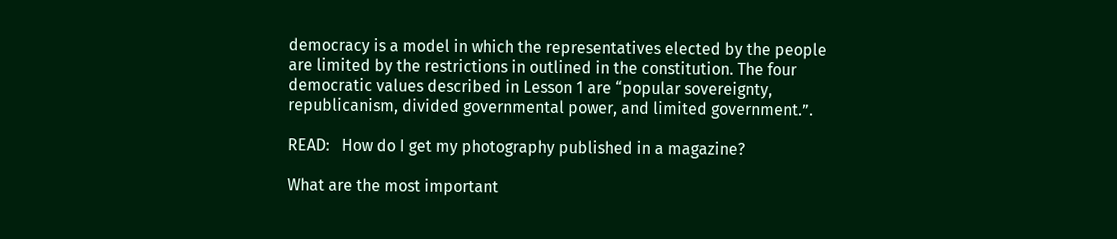democracy is a model in which the representatives elected by the people are limited by the restrictions in outlined in the constitution. The four democratic values described in Lesson 1 are “popular sovereignty, republicanism, divided governmental power, and limited government.”.

READ:   How do I get my photography published in a magazine?

What are the most important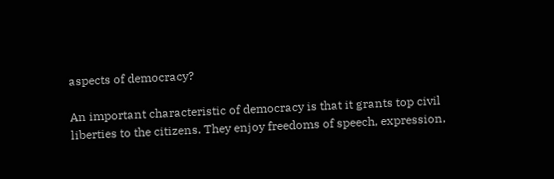aspects of democracy?

An important characteristic of democracy is that it grants top civil liberties to the citizens. They enjoy freedoms of speech, expression,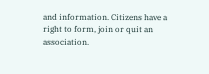and information. Citizens have a right to form, join or quit an association.